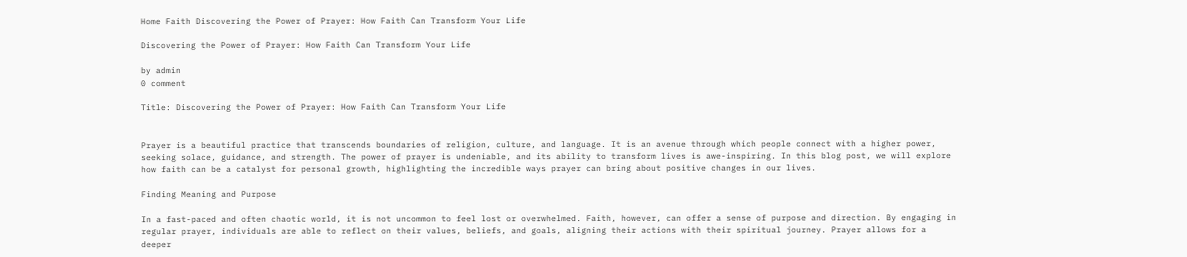Home Faith Discovering the Power of Prayer: How Faith Can Transform Your Life

Discovering the Power of Prayer: How Faith Can Transform Your Life

by admin
0 comment

Title: Discovering the Power of Prayer: How Faith Can Transform Your Life


Prayer is a beautiful practice that transcends boundaries of religion, culture, and language. It is an avenue through which people connect with a higher power, seeking solace, guidance, and strength. The power of prayer is undeniable, and its ability to transform lives is awe-inspiring. In this blog post, we will explore how faith can be a catalyst for personal growth, highlighting the incredible ways prayer can bring about positive changes in our lives.

Finding Meaning and Purpose

In a fast-paced and often chaotic world, it is not uncommon to feel lost or overwhelmed. Faith, however, can offer a sense of purpose and direction. By engaging in regular prayer, individuals are able to reflect on their values, beliefs, and goals, aligning their actions with their spiritual journey. Prayer allows for a deeper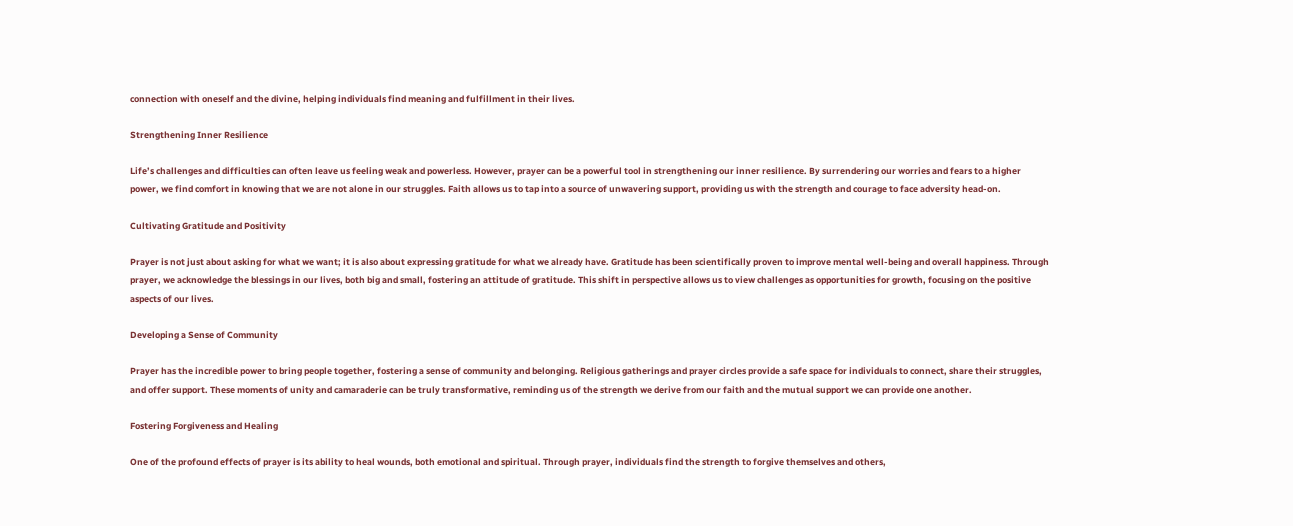connection with oneself and the divine, helping individuals find meaning and fulfillment in their lives.

Strengthening Inner Resilience

Life’s challenges and difficulties can often leave us feeling weak and powerless. However, prayer can be a powerful tool in strengthening our inner resilience. By surrendering our worries and fears to a higher power, we find comfort in knowing that we are not alone in our struggles. Faith allows us to tap into a source of unwavering support, providing us with the strength and courage to face adversity head-on.

Cultivating Gratitude and Positivity

Prayer is not just about asking for what we want; it is also about expressing gratitude for what we already have. Gratitude has been scientifically proven to improve mental well-being and overall happiness. Through prayer, we acknowledge the blessings in our lives, both big and small, fostering an attitude of gratitude. This shift in perspective allows us to view challenges as opportunities for growth, focusing on the positive aspects of our lives.

Developing a Sense of Community

Prayer has the incredible power to bring people together, fostering a sense of community and belonging. Religious gatherings and prayer circles provide a safe space for individuals to connect, share their struggles, and offer support. These moments of unity and camaraderie can be truly transformative, reminding us of the strength we derive from our faith and the mutual support we can provide one another.

Fostering Forgiveness and Healing

One of the profound effects of prayer is its ability to heal wounds, both emotional and spiritual. Through prayer, individuals find the strength to forgive themselves and others,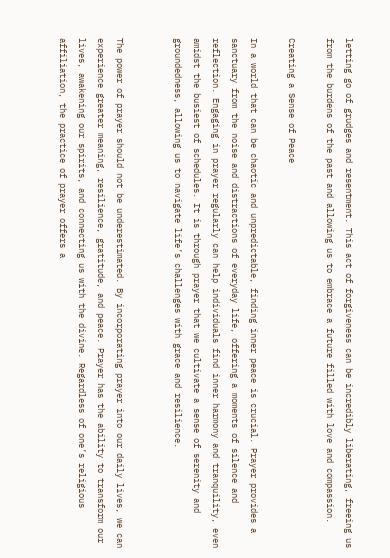letting go of grudges and resentment. This act of forgiveness can be incredibly liberating, freeing us from the burdens of the past and allowing us to embrace a future filled with love and compassion.

Creating a Sense of Peace

In a world that can be chaotic and unpredictable, finding inner peace is crucial. Prayer provides a sanctuary from the noise and distractions of everyday life, offering a moments of silence and reflection. Engaging in prayer regularly can help individuals find inner harmony and tranquility, even amidst the busiest of schedules. It is through prayer that we cultivate a sense of serenity and groundedness, allowing us to navigate life’s challenges with grace and resilience.


The power of prayer should not be underestimated. By incorporating prayer into our daily lives, we can experience greater meaning, resilience, gratitude, and peace. Prayer has the ability to transform our lives, awakening our spirits, and connecting us with the divine. Regardless of one’s religious affiliation, the practice of prayer offers a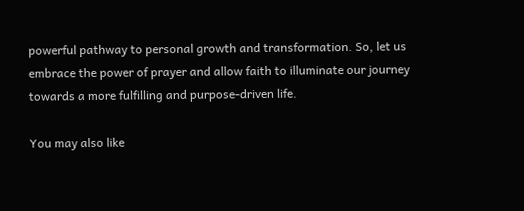powerful pathway to personal growth and transformation. So, let us embrace the power of prayer and allow faith to illuminate our journey towards a more fulfilling and purpose-driven life.

You may also like